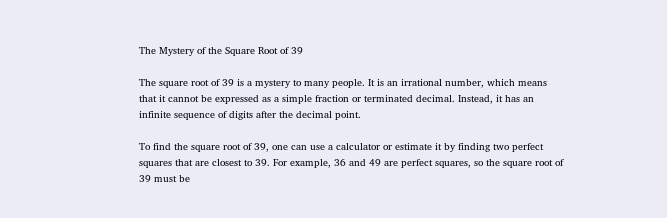The Mystery of the Square Root of 39

The square root of 39 is a mystery to many people. It is an irrational number, which means that it cannot be expressed as a simple fraction or terminated decimal. Instead, it has an infinite sequence of digits after the decimal point.

To find the square root of 39, one can use a calculator or estimate it by finding two perfect squares that are closest to 39. For example, 36 and 49 are perfect squares, so the square root of 39 must be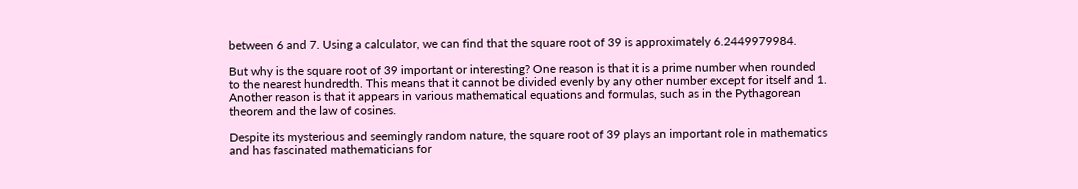between 6 and 7. Using a calculator, we can find that the square root of 39 is approximately 6.2449979984.

But why is the square root of 39 important or interesting? One reason is that it is a prime number when rounded to the nearest hundredth. This means that it cannot be divided evenly by any other number except for itself and 1. Another reason is that it appears in various mathematical equations and formulas, such as in the Pythagorean theorem and the law of cosines.

Despite its mysterious and seemingly random nature, the square root of 39 plays an important role in mathematics and has fascinated mathematicians for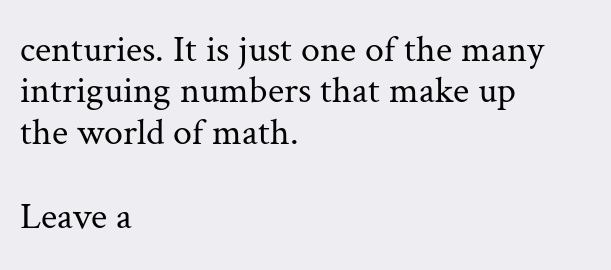centuries. It is just one of the many intriguing numbers that make up the world of math.

Leave a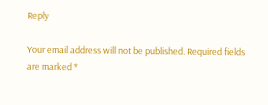Reply

Your email address will not be published. Required fields are marked *